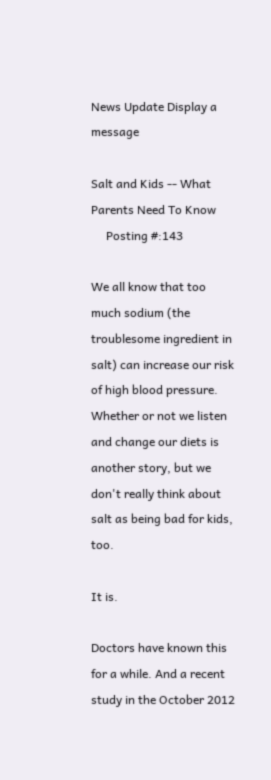News Update Display a message

Salt and Kids -- What Parents Need To Know
     Posting #:143

We all know that too much sodium (the troublesome ingredient in salt) can increase our risk of high blood pressure. Whether or not we listen and change our diets is another story, but we don't really think about salt as being bad for kids, too.

It is.

Doctors have known this for a while. And a recent study in the October 2012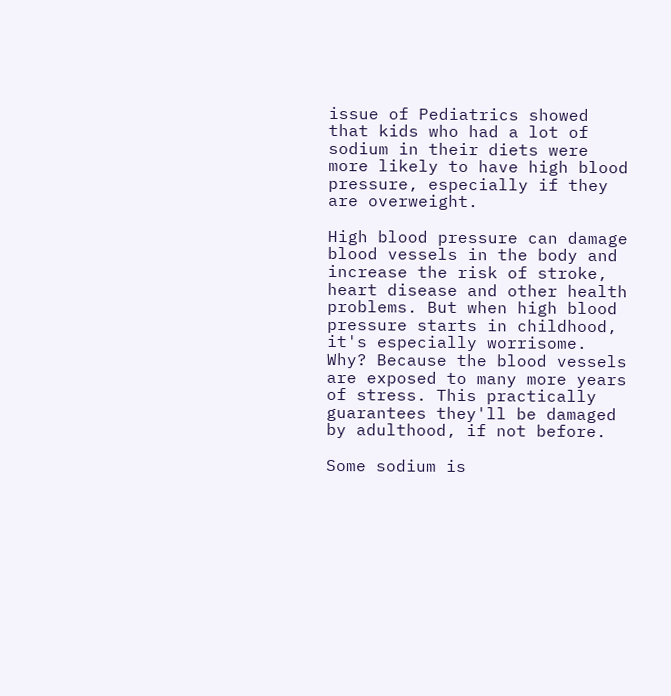issue of Pediatrics showed that kids who had a lot of sodium in their diets were more likely to have high blood pressure, especially if they are overweight.

High blood pressure can damage blood vessels in the body and increase the risk of stroke, heart disease and other health problems. But when high blood pressure starts in childhood, it's especially worrisome. Why? Because the blood vessels are exposed to many more years of stress. This practically guarantees they'll be damaged by adulthood, if not before.

Some sodium is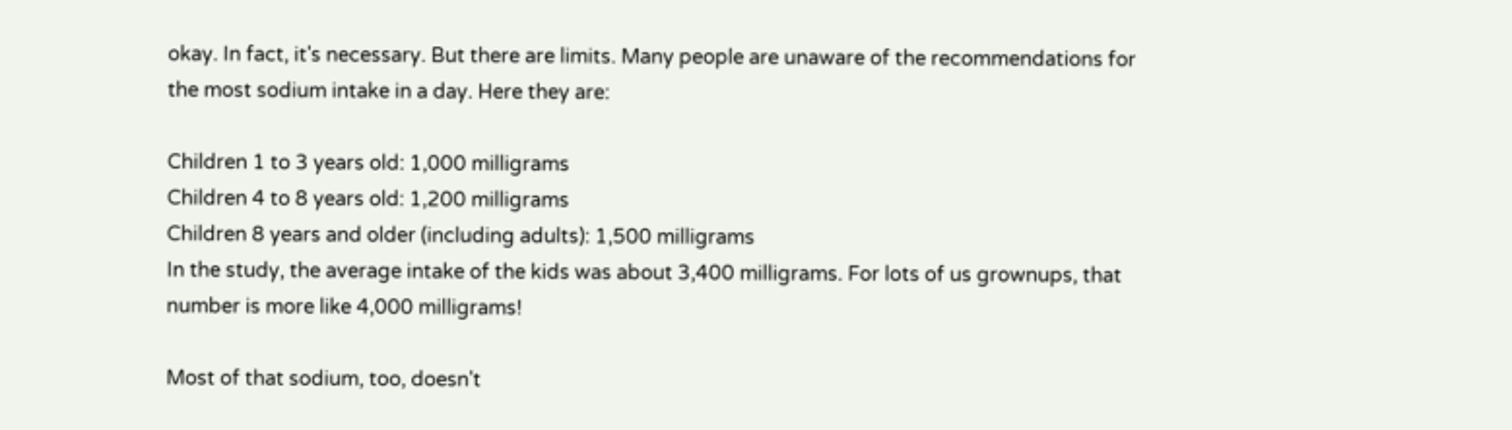okay. In fact, it's necessary. But there are limits. Many people are unaware of the recommendations for the most sodium intake in a day. Here they are:

Children 1 to 3 years old: 1,000 milligrams
Children 4 to 8 years old: 1,200 milligrams
Children 8 years and older (including adults): 1,500 milligrams
In the study, the average intake of the kids was about 3,400 milligrams. For lots of us grownups, that number is more like 4,000 milligrams!

Most of that sodium, too, doesn't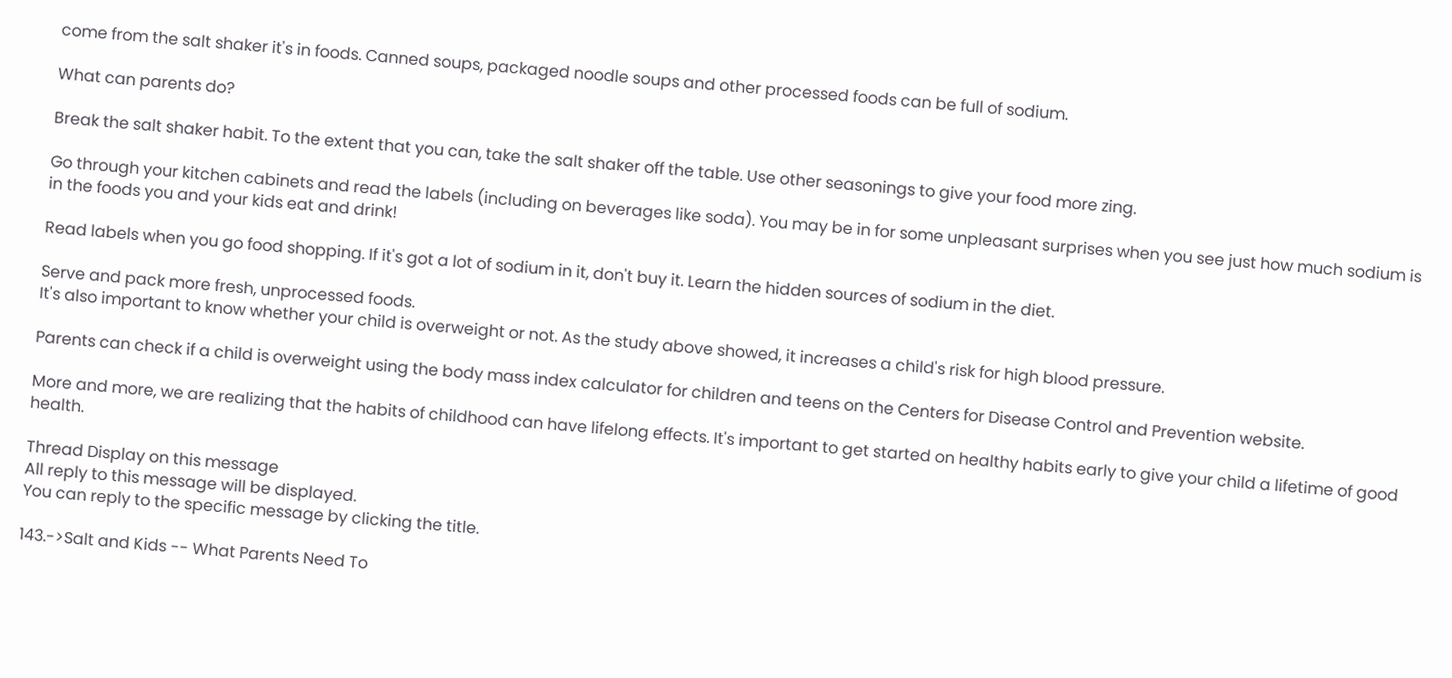come from the salt shaker it's in foods. Canned soups, packaged noodle soups and other processed foods can be full of sodium.

What can parents do?

Break the salt shaker habit. To the extent that you can, take the salt shaker off the table. Use other seasonings to give your food more zing.

Go through your kitchen cabinets and read the labels (including on beverages like soda). You may be in for some unpleasant surprises when you see just how much sodium is in the foods you and your kids eat and drink!

Read labels when you go food shopping. If it's got a lot of sodium in it, don't buy it. Learn the hidden sources of sodium in the diet.

Serve and pack more fresh, unprocessed foods.
It's also important to know whether your child is overweight or not. As the study above showed, it increases a child's risk for high blood pressure.

Parents can check if a child is overweight using the body mass index calculator for children and teens on the Centers for Disease Control and Prevention website.

More and more, we are realizing that the habits of childhood can have lifelong effects. It's important to get started on healthy habits early to give your child a lifetime of good health.

Thread Display on this message
All reply to this message will be displayed.
You can reply to the specific message by clicking the title.

143.->Salt and Kids -- What Parents Need To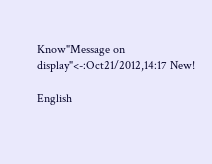Know"Message on display"<-:Oct21/2012,14:17 New!

English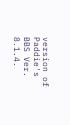version of Paddie's BBS Ver. 8.1.4.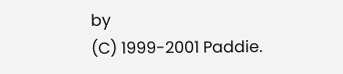by
(C) 1999-2001 Paddie.